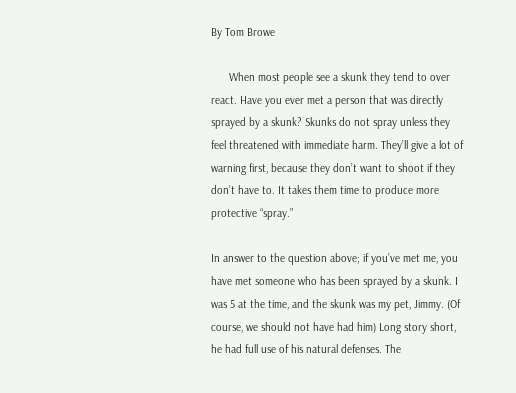By Tom Browe

      When most people see a skunk they tend to over react. Have you ever met a person that was directly sprayed by a skunk? Skunks do not spray unless they feel threatened with immediate harm. They’ll give a lot of warning first, because they don’t want to shoot if they don’t have to. It takes them time to produce more protective “spray.”

In answer to the question above; if you’ve met me, you have met someone who has been sprayed by a skunk. I was 5 at the time, and the skunk was my pet, Jimmy. (Of course, we should not have had him) Long story short, he had full use of his natural defenses. The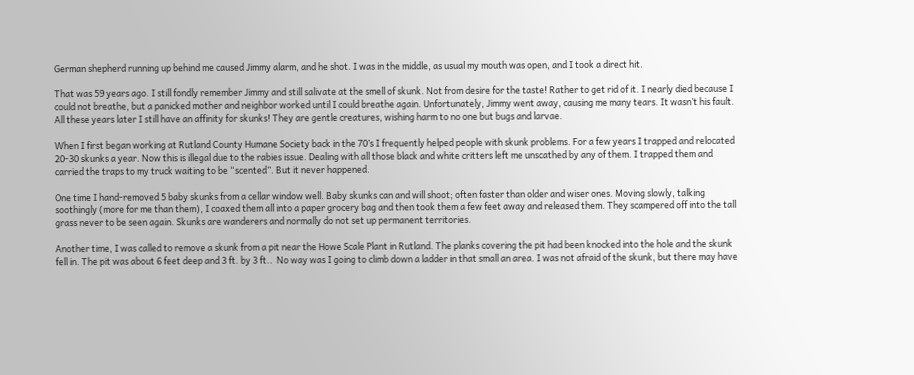German shepherd running up behind me caused Jimmy alarm, and he shot. I was in the middle, as usual my mouth was open, and I took a direct hit.

That was 59 years ago. I still fondly remember Jimmy and still salivate at the smell of skunk. Not from desire for the taste! Rather to get rid of it. I nearly died because I could not breathe, but a panicked mother and neighbor worked until I could breathe again. Unfortunately, Jimmy went away, causing me many tears. It wasn’t his fault. All these years later I still have an affinity for skunks! They are gentle creatures, wishing harm to no one but bugs and larvae.

When I first began working at Rutland County Humane Society back in the 70’s I frequently helped people with skunk problems. For a few years I trapped and relocated 20-30 skunks a year. Now this is illegal due to the rabies issue. Dealing with all those black and white critters left me unscathed by any of them. I trapped them and carried the traps to my truck waiting to be “scented”. But it never happened.

One time I hand-removed 5 baby skunks from a cellar window well. Baby skunks can and will shoot; often faster than older and wiser ones. Moving slowly, talking soothingly (more for me than them), I coaxed them all into a paper grocery bag and then took them a few feet away and released them. They scampered off into the tall grass never to be seen again. Skunks are wanderers and normally do not set up permanent territories.

Another time, I was called to remove a skunk from a pit near the Howe Scale Plant in Rutland. The planks covering the pit had been knocked into the hole and the skunk fell in. The pit was about 6 feet deep and 3 ft. by 3 ft..  No way was I going to climb down a ladder in that small an area. I was not afraid of the skunk, but there may have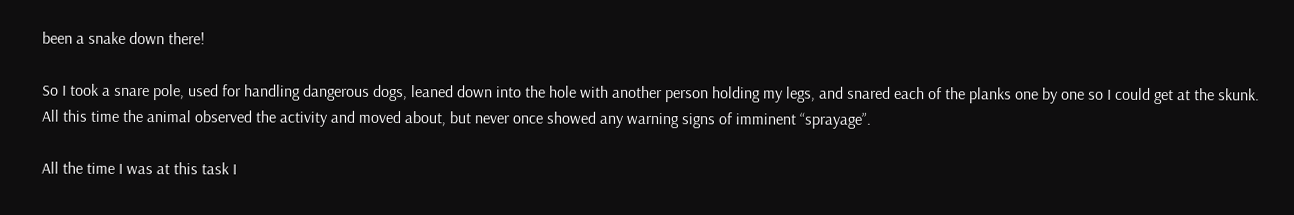been a snake down there!

So I took a snare pole, used for handling dangerous dogs, leaned down into the hole with another person holding my legs, and snared each of the planks one by one so I could get at the skunk. All this time the animal observed the activity and moved about, but never once showed any warning signs of imminent “sprayage”.

All the time I was at this task I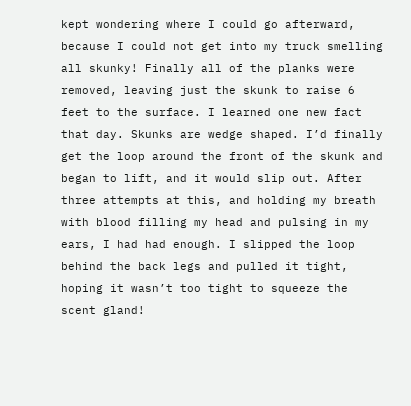kept wondering where I could go afterward, because I could not get into my truck smelling all skunky! Finally all of the planks were removed, leaving just the skunk to raise 6 feet to the surface. I learned one new fact that day. Skunks are wedge shaped. I’d finally get the loop around the front of the skunk and began to lift, and it would slip out. After three attempts at this, and holding my breath with blood filling my head and pulsing in my ears, I had had enough. I slipped the loop behind the back legs and pulled it tight, hoping it wasn’t too tight to squeeze the scent gland!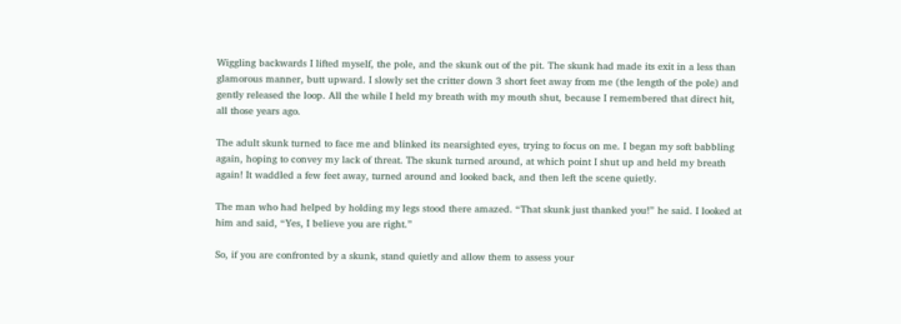Wiggling backwards I lifted myself, the pole, and the skunk out of the pit. The skunk had made its exit in a less than glamorous manner, butt upward. I slowly set the critter down 3 short feet away from me (the length of the pole) and gently released the loop. All the while I held my breath with my mouth shut, because I remembered that direct hit, all those years ago.

The adult skunk turned to face me and blinked its nearsighted eyes, trying to focus on me. I began my soft babbling again, hoping to convey my lack of threat. The skunk turned around, at which point I shut up and held my breath again! It waddled a few feet away, turned around and looked back, and then left the scene quietly.

The man who had helped by holding my legs stood there amazed. “That skunk just thanked you!” he said. I looked at him and said, “Yes, I believe you are right.”

So, if you are confronted by a skunk, stand quietly and allow them to assess your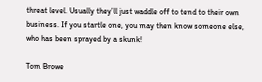threat level. Usually they’ll just waddle off to tend to their own business. If you startle one, you may then know someone else, who has been sprayed by a skunk!

Tom Browe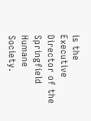is the Executive Director of the Springfield Humane Society.